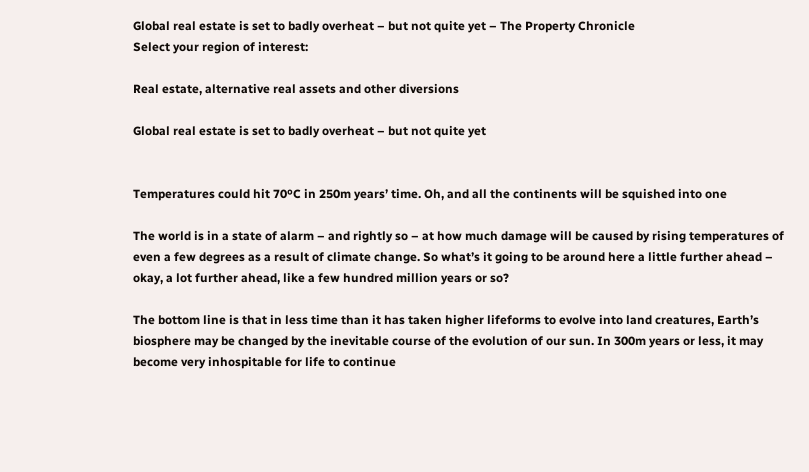Global real estate is set to badly overheat – but not quite yet – The Property Chronicle
Select your region of interest:

Real estate, alternative real assets and other diversions

Global real estate is set to badly overheat – but not quite yet


Temperatures could hit 70ºC in 250m years’ time. Oh, and all the continents will be squished into one

The world is in a state of alarm – and rightly so – at how much damage will be caused by rising temperatures of even a few degrees as a result of climate change. So what’s it going to be around here a little further ahead – okay, a lot further ahead, like a few hundred million years or so?

The bottom line is that in less time than it has taken higher lifeforms to evolve into land creatures, Earth’s biosphere may be changed by the inevitable course of the evolution of our sun. In 300m years or less, it may become very inhospitable for life to continue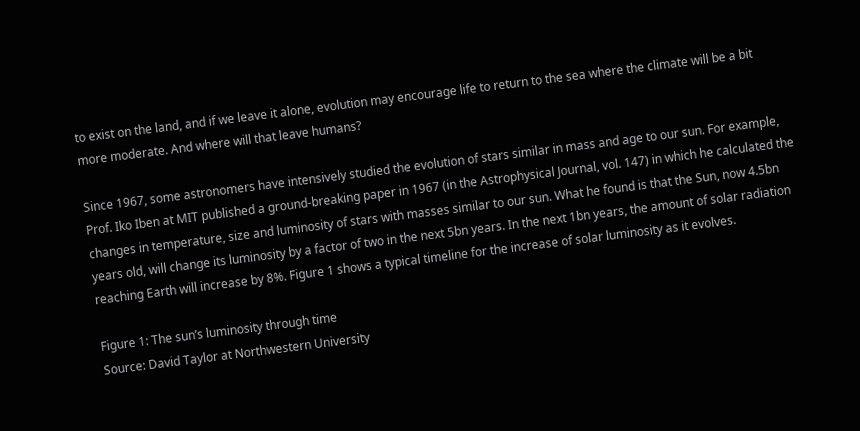to exist on the land, and if we leave it alone, evolution may encourage life to return to the sea where the climate will be a bit more moderate. And where will that leave humans?

Since 1967, some astronomers have intensively studied the evolution of stars similar in mass and age to our sun. For example, Prof. Iko Iben at MIT published a ground-breaking paper in 1967 (in the Astrophysical Journal, vol. 147) in which he calculated the changes in temperature, size and luminosity of stars with masses similar to our sun. What he found is that the Sun, now 4.5bn years old, will change its luminosity by a factor of two in the next 5bn years. In the next 1bn years, the amount of solar radiation reaching Earth will increase by 8%. Figure 1 shows a typical timeline for the increase of solar luminosity as it evolves.

Figure 1: The sun’s luminosity through time
Source: David Taylor at Northwestern University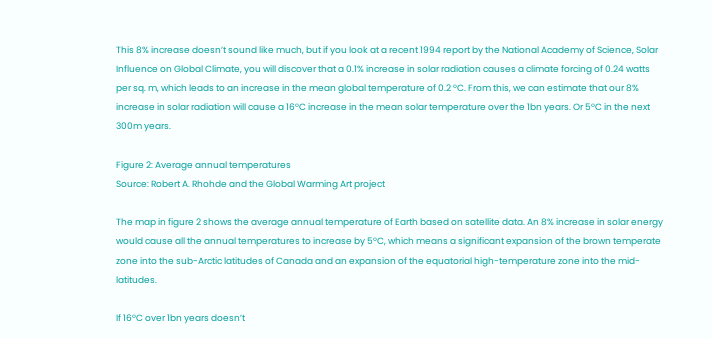This 8% increase doesn’t sound like much, but if you look at a recent 1994 report by the National Academy of Science, Solar Influence on Global Climate, you will discover that a 0.1% increase in solar radiation causes a climate forcing of 0.24 watts per sq. m, which leads to an increase in the mean global temperature of 0.2 ºC. From this, we can estimate that our 8% increase in solar radiation will cause a 16ºC increase in the mean solar temperature over the 1bn years. Or 5ºC in the next 300m years.

Figure 2: Average annual temperatures
Source: Robert A. Rhohde and the Global Warming Art project

The map in figure 2 shows the average annual temperature of Earth based on satellite data. An 8% increase in solar energy would cause all the annual temperatures to increase by 5ºC, which means a significant expansion of the brown temperate zone into the sub-Arctic latitudes of Canada and an expansion of the equatorial high-temperature zone into the mid-latitudes.

If 16ºC over 1bn years doesn’t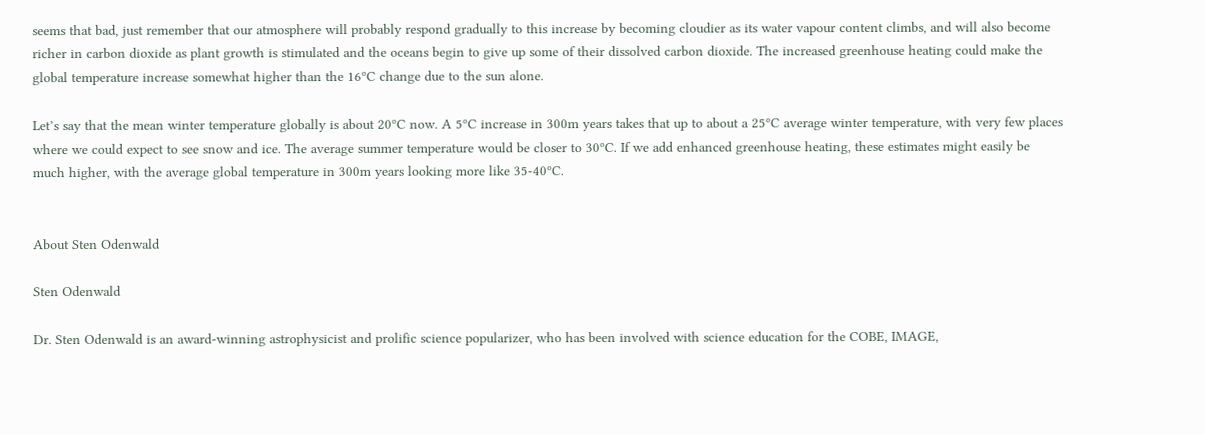seems that bad, just remember that our atmosphere will probably respond gradually to this increase by becoming cloudier as its water vapour content climbs, and will also become richer in carbon dioxide as plant growth is stimulated and the oceans begin to give up some of their dissolved carbon dioxide. The increased greenhouse heating could make the global temperature increase somewhat higher than the 16ºC change due to the sun alone.

Let’s say that the mean winter temperature globally is about 20ºC now. A 5ºC increase in 300m years takes that up to about a 25ºC average winter temperature, with very few places where we could expect to see snow and ice. The average summer temperature would be closer to 30ºC. If we add enhanced greenhouse heating, these estimates might easily be much higher, with the average global temperature in 300m years looking more like 35-40ºC.


About Sten Odenwald

Sten Odenwald

Dr. Sten Odenwald is an award-winning astrophysicist and prolific science popularizer, who has been involved with science education for the COBE, IMAGE,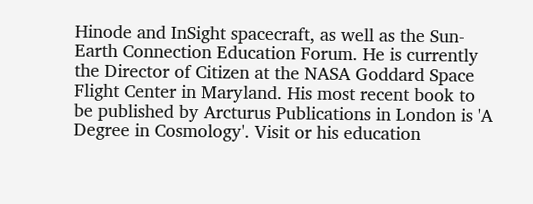Hinode and InSight spacecraft, as well as the Sun-Earth Connection Education Forum. He is currently the Director of Citizen at the NASA Goddard Space Flight Center in Maryland. His most recent book to be published by Arcturus Publications in London is 'A Degree in Cosmology'. Visit or his education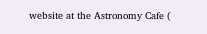website at the Astronomy Cafe (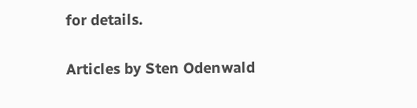for details.

Articles by Sten Odenwald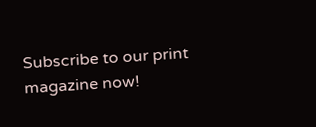Subscribe to our print magazine now!